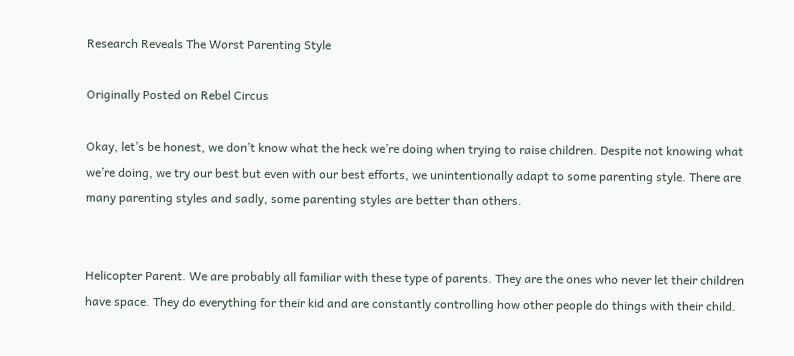Research Reveals The Worst Parenting Style

Originally Posted on Rebel Circus

Okay, let’s be honest, we don’t know what the heck we’re doing when trying to raise children. Despite not knowing what we’re doing, we try our best but even with our best efforts, we unintentionally adapt to some parenting style. There are many parenting styles and sadly, some parenting styles are better than others.


Helicopter Parent. We are probably all familiar with these type of parents. They are the ones who never let their children have space. They do everything for their kid and are constantly controlling how other people do things with their child.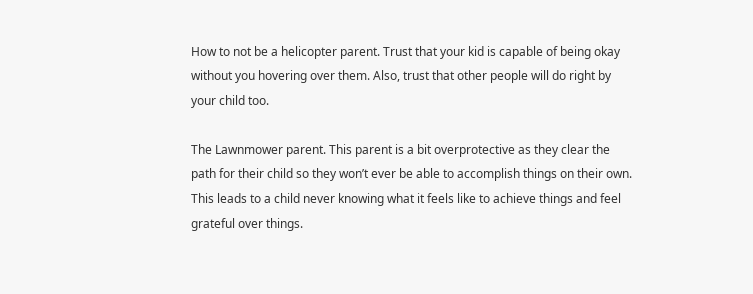How to not be a helicopter parent. Trust that your kid is capable of being okay without you hovering over them. Also, trust that other people will do right by your child too.

The Lawnmower parent. This parent is a bit overprotective as they clear the path for their child so they won’t ever be able to accomplish things on their own. This leads to a child never knowing what it feels like to achieve things and feel grateful over things.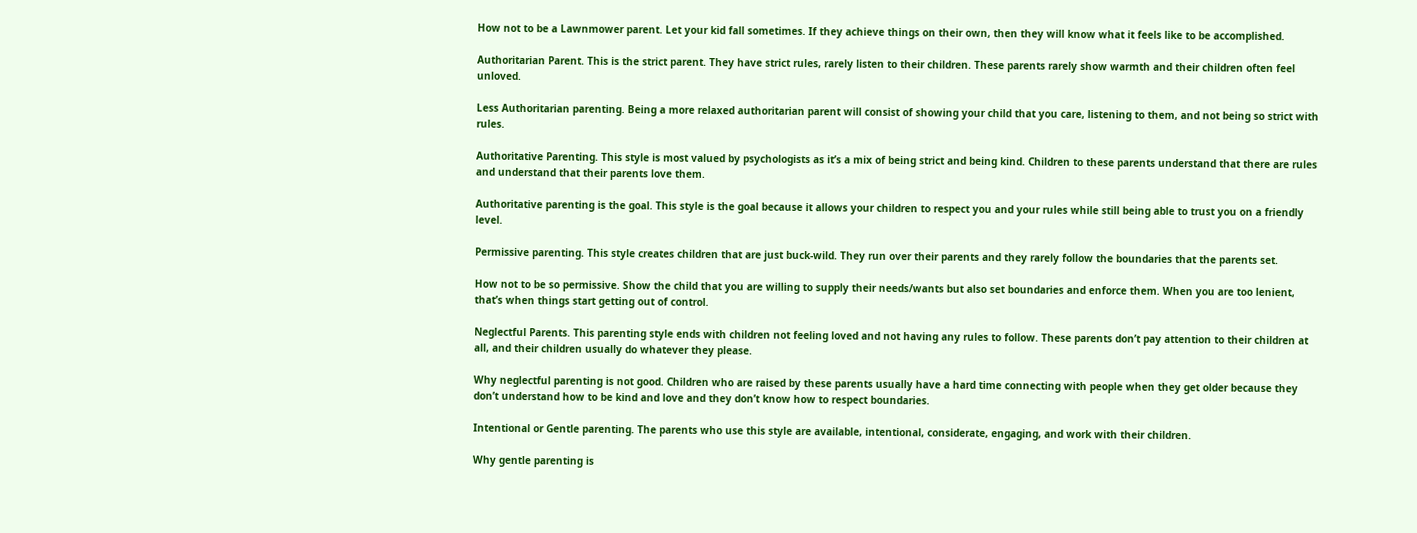How not to be a Lawnmower parent. Let your kid fall sometimes. If they achieve things on their own, then they will know what it feels like to be accomplished.

Authoritarian Parent. This is the strict parent. They have strict rules, rarely listen to their children. These parents rarely show warmth and their children often feel unloved.

Less Authoritarian parenting. Being a more relaxed authoritarian parent will consist of showing your child that you care, listening to them, and not being so strict with rules.

Authoritative Parenting. This style is most valued by psychologists as it’s a mix of being strict and being kind. Children to these parents understand that there are rules and understand that their parents love them.

Authoritative parenting is the goal. This style is the goal because it allows your children to respect you and your rules while still being able to trust you on a friendly level.

Permissive parenting. This style creates children that are just buck-wild. They run over their parents and they rarely follow the boundaries that the parents set.

How not to be so permissive. Show the child that you are willing to supply their needs/wants but also set boundaries and enforce them. When you are too lenient, that’s when things start getting out of control.

Neglectful Parents. This parenting style ends with children not feeling loved and not having any rules to follow. These parents don’t pay attention to their children at all, and their children usually do whatever they please.

Why neglectful parenting is not good. Children who are raised by these parents usually have a hard time connecting with people when they get older because they don’t understand how to be kind and love and they don’t know how to respect boundaries.

Intentional or Gentle parenting. The parents who use this style are available, intentional, considerate, engaging, and work with their children.

Why gentle parenting is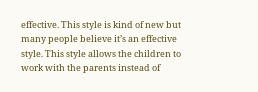effective. This style is kind of new but many people believe it’s an effective style. This style allows the children to work with the parents instead of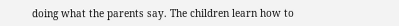doing what the parents say. The children learn how to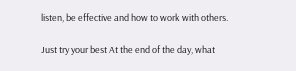listen, be effective and how to work with others.

Just try your best At the end of the day, what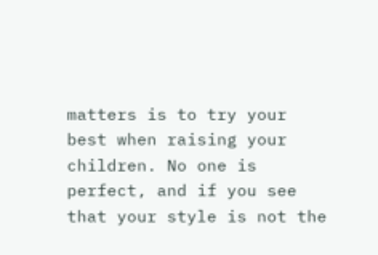matters is to try your best when raising your children. No one is perfect, and if you see that your style is not the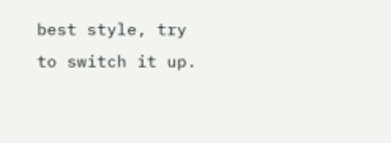best style, try to switch it up.